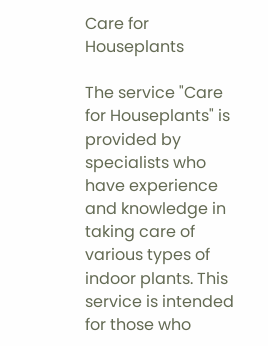Care for Houseplants

The service "Care for Houseplants" is provided by specialists who have experience and knowledge in taking care of various types of indoor plants. This service is intended for those who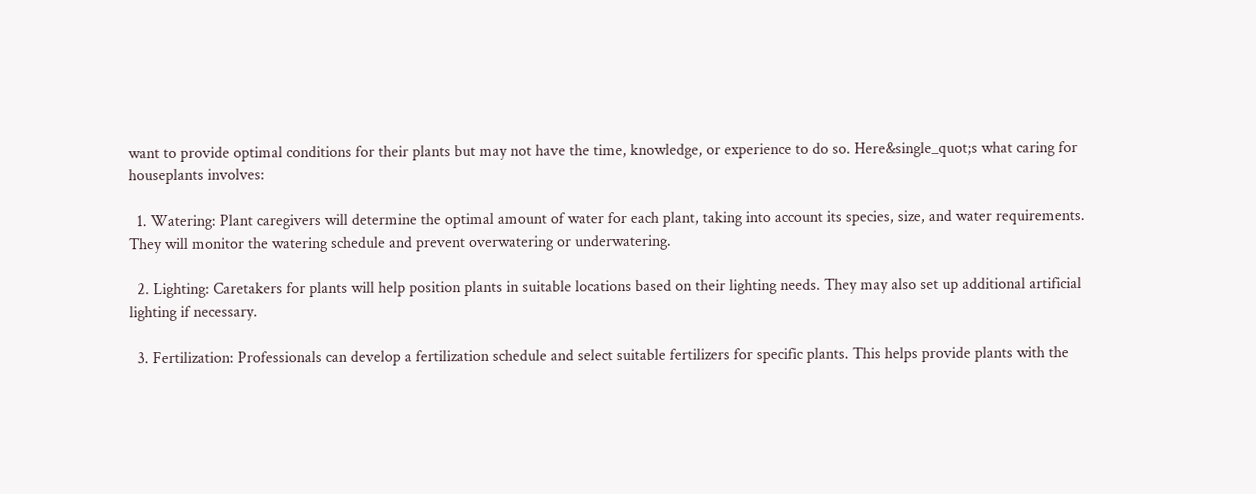want to provide optimal conditions for their plants but may not have the time, knowledge, or experience to do so. Here&single_quot;s what caring for houseplants involves:

  1. Watering: Plant caregivers will determine the optimal amount of water for each plant, taking into account its species, size, and water requirements. They will monitor the watering schedule and prevent overwatering or underwatering.

  2. Lighting: Caretakers for plants will help position plants in suitable locations based on their lighting needs. They may also set up additional artificial lighting if necessary.

  3. Fertilization: Professionals can develop a fertilization schedule and select suitable fertilizers for specific plants. This helps provide plants with the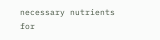necessary nutrients for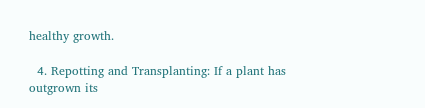healthy growth.

  4. Repotting and Transplanting: If a plant has outgrown its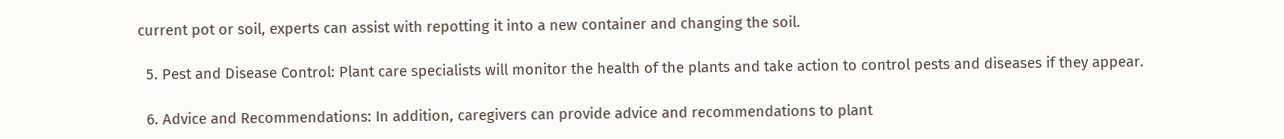current pot or soil, experts can assist with repotting it into a new container and changing the soil.

  5. Pest and Disease Control: Plant care specialists will monitor the health of the plants and take action to control pests and diseases if they appear.

  6. Advice and Recommendations: In addition, caregivers can provide advice and recommendations to plant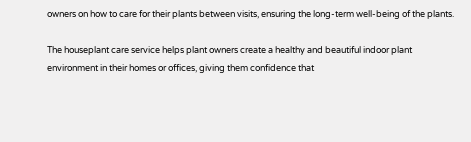owners on how to care for their plants between visits, ensuring the long-term well-being of the plants.

The houseplant care service helps plant owners create a healthy and beautiful indoor plant environment in their homes or offices, giving them confidence that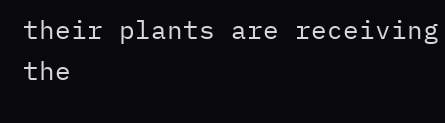their plants are receiving the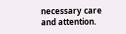necessary care and attention.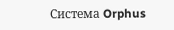Система Orphus